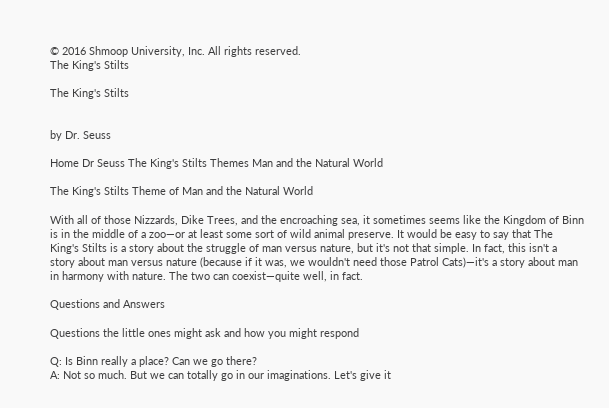© 2016 Shmoop University, Inc. All rights reserved.
The King's Stilts

The King's Stilts


by Dr. Seuss

Home Dr Seuss The King's Stilts Themes Man and the Natural World

The King's Stilts Theme of Man and the Natural World

With all of those Nizzards, Dike Trees, and the encroaching sea, it sometimes seems like the Kingdom of Binn is in the middle of a zoo—or at least some sort of wild animal preserve. It would be easy to say that The King's Stilts is a story about the struggle of man versus nature, but it's not that simple. In fact, this isn't a story about man versus nature (because if it was, we wouldn't need those Patrol Cats)—it's a story about man in harmony with nature. The two can coexist—quite well, in fact.

Questions and Answers

Questions the little ones might ask and how you might respond

Q: Is Binn really a place? Can we go there?
A: Not so much. But we can totally go in our imaginations. Let's give it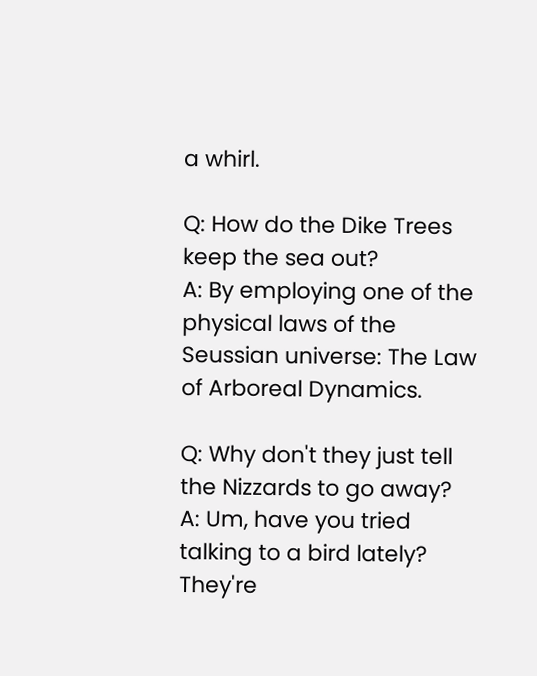a whirl.

Q: How do the Dike Trees keep the sea out?
A: By employing one of the physical laws of the Seussian universe: The Law of Arboreal Dynamics.

Q: Why don't they just tell the Nizzards to go away?
A: Um, have you tried talking to a bird lately? They're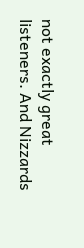not exactly great listeners. And Nizzards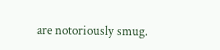are notoriously smug.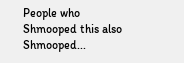People who Shmooped this also Shmooped...